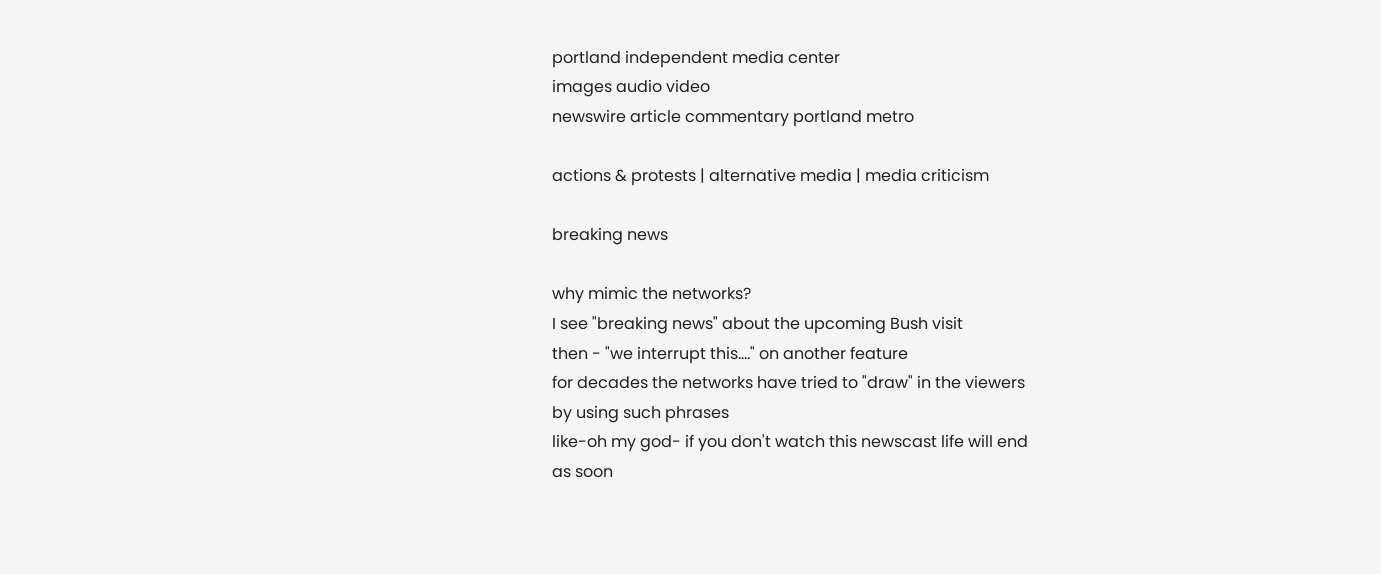portland independent media center
images audio video
newswire article commentary portland metro

actions & protests | alternative media | media criticism

breaking news

why mimic the networks?
I see "breaking news" about the upcoming Bush visit
then - "we interrupt this...." on another feature
for decades the networks have tried to "draw" in the viewers
by using such phrases
like-oh my god- if you don't watch this newscast life will end
as soon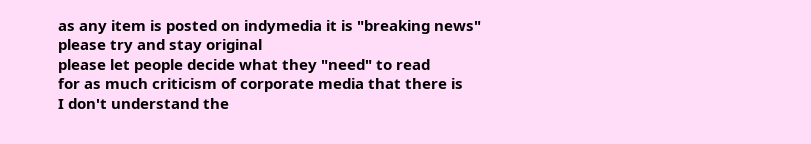as any item is posted on indymedia it is "breaking news"
please try and stay original
please let people decide what they "need" to read
for as much criticism of corporate media that there is
I don't understand the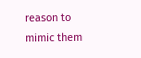reason to mimic them